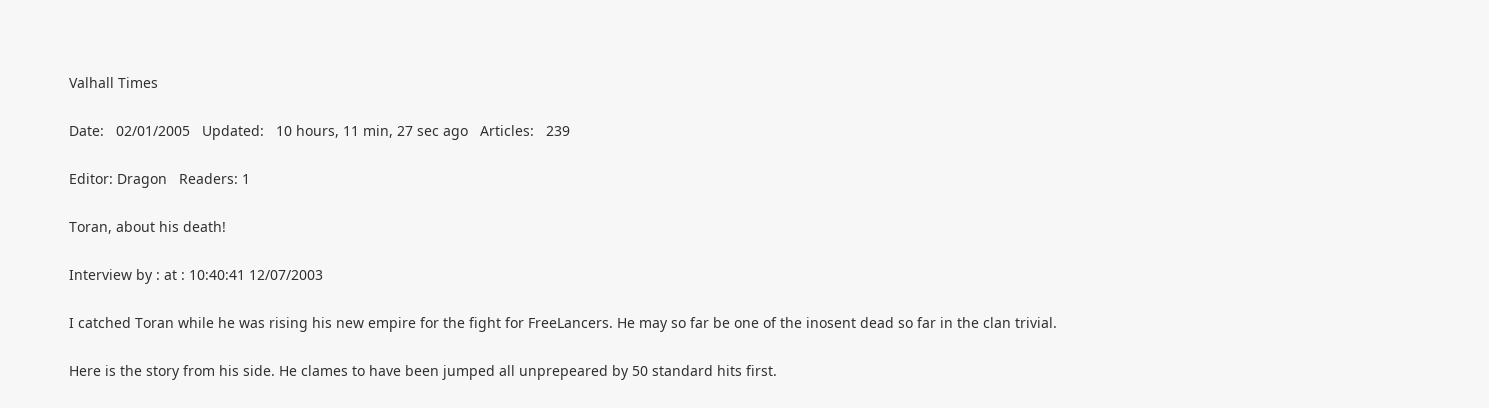Valhall Times

Date:   02/01/2005   Updated:   10 hours, 11 min, 27 sec ago   Articles:   239

Editor: Dragon   Readers: 1

Toran, about his death!

Interview by : at : 10:40:41 12/07/2003

I catched Toran while he was rising his new empire for the fight for FreeLancers. He may so far be one of the inosent dead so far in the clan trivial.

Here is the story from his side. He clames to have been jumped all unprepeared by 50 standard hits first.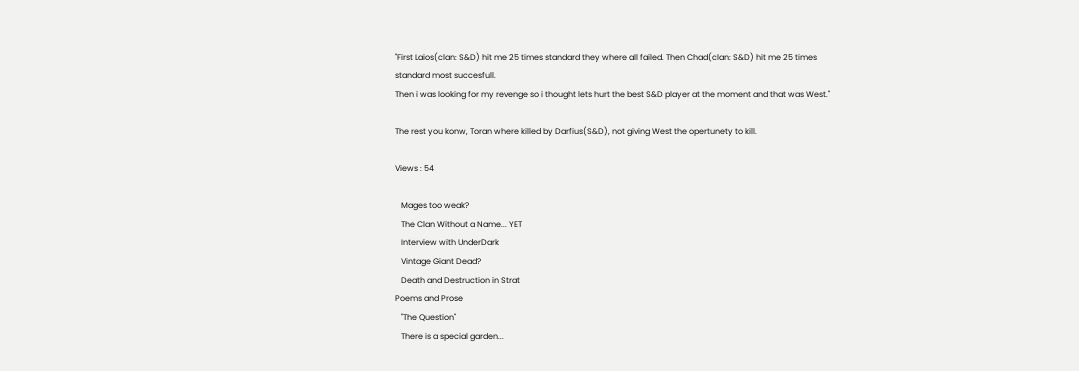"First Laios(clan: S&D) hit me 25 times standard they where all failed. Then Chad(clan: S&D) hit me 25 times standard most succesfull.
Then i was looking for my revenge so i thought lets hurt the best S&D player at the moment and that was West."

The rest you konw, Toran where killed by Darfius(S&D), not giving West the opertunety to kill.

Views : 54

   Mages too weak?
   The Clan Without a Name... YET
   Interview with UnderDark
   Vintage Giant Dead?
   Death and Destruction in Strat
Poems and Prose
   "The Question"
   There is a special garden...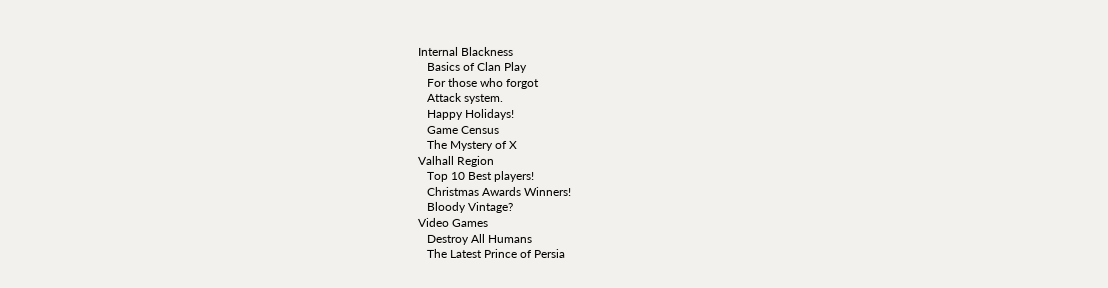Internal Blackness
   Basics of Clan Play
   For those who forgot
   Attack system.
   Happy Holidays!
   Game Census
   The Mystery of X
Valhall Region
   Top 10 Best players!
   Christmas Awards Winners!
   Bloody Vintage?
Video Games
   Destroy All Humans
   The Latest Prince of Persia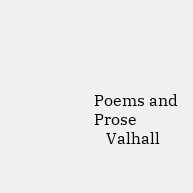Poems and Prose
   Valhall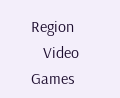Region
   Video Games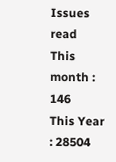Issues read
This month : 146
This Year : 28504